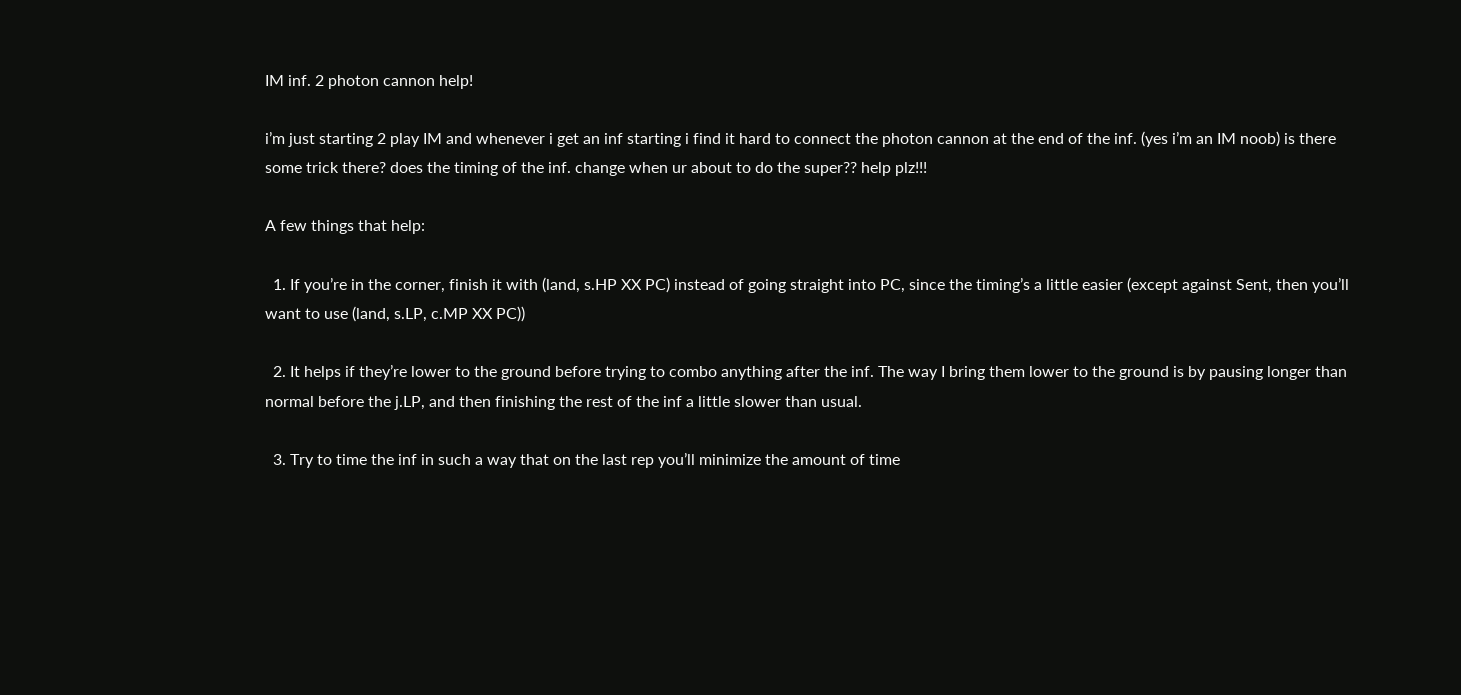IM inf. 2 photon cannon help!

i’m just starting 2 play IM and whenever i get an inf starting i find it hard to connect the photon cannon at the end of the inf. (yes i’m an IM noob) is there some trick there? does the timing of the inf. change when ur about to do the super?? help plz!!!

A few things that help:

  1. If you’re in the corner, finish it with (land, s.HP XX PC) instead of going straight into PC, since the timing’s a little easier (except against Sent, then you’ll want to use (land, s.LP, c.MP XX PC))

  2. It helps if they’re lower to the ground before trying to combo anything after the inf. The way I bring them lower to the ground is by pausing longer than normal before the j.LP, and then finishing the rest of the inf a little slower than usual.

  3. Try to time the inf in such a way that on the last rep you’ll minimize the amount of time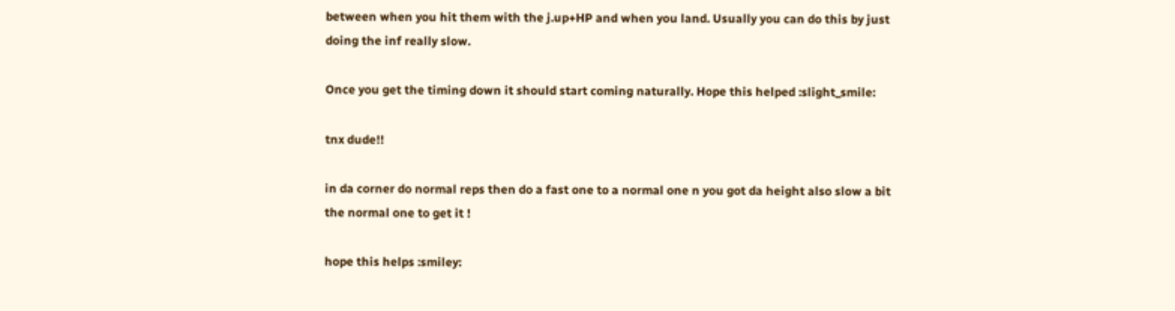between when you hit them with the j.up+HP and when you land. Usually you can do this by just doing the inf really slow.

Once you get the timing down it should start coming naturally. Hope this helped :slight_smile:

tnx dude!!

in da corner do normal reps then do a fast one to a normal one n you got da height also slow a bit the normal one to get it !

hope this helps :smiley: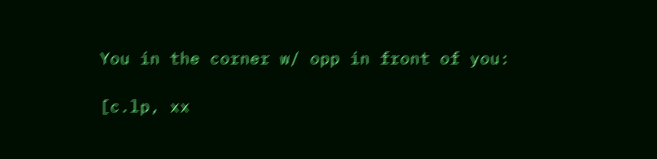You in the corner w/ opp in front of you:

[c.lp, xx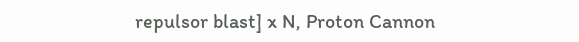repulsor blast] x N, Proton Cannon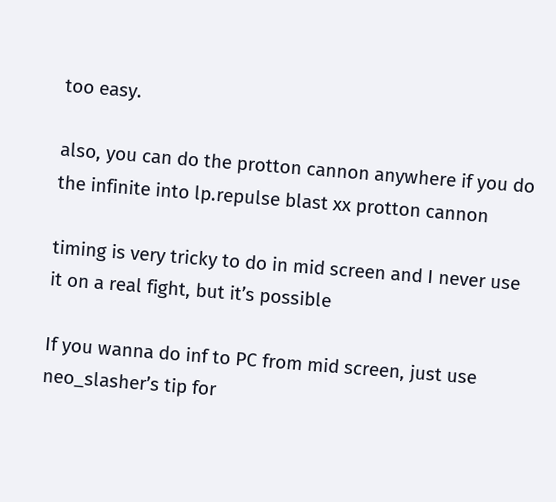too easy.

also, you can do the protton cannon anywhere if you do the infinite into lp.repulse blast xx protton cannon

timing is very tricky to do in mid screen and I never use it on a real fight, but it’s possible

If you wanna do inf to PC from mid screen, just use neo_slasher’s tip for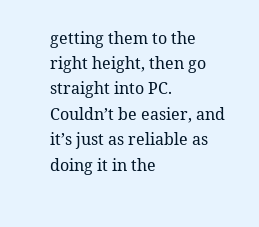getting them to the right height, then go straight into PC. Couldn’t be easier, and it’s just as reliable as doing it in the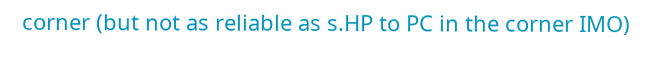corner (but not as reliable as s.HP to PC in the corner IMO)